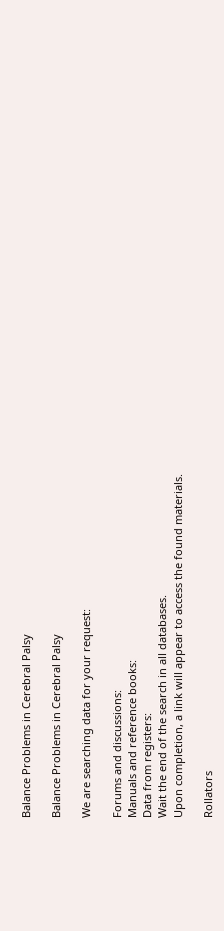Balance Problems in Cerebral Palsy

Balance Problems in Cerebral Palsy

We are searching data for your request:

Forums and discussions:
Manuals and reference books:
Data from registers:
Wait the end of the search in all databases.
Upon completion, a link will appear to access the found materials.

Rollators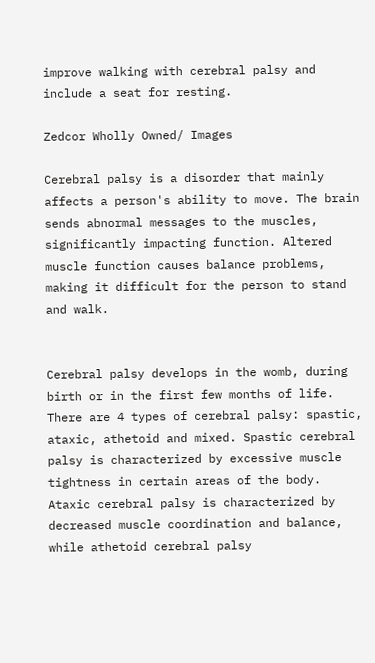improve walking with cerebral palsy and include a seat for resting.

Zedcor Wholly Owned/ Images

Cerebral palsy is a disorder that mainly affects a person's ability to move. The brain sends abnormal messages to the muscles, significantly impacting function. Altered muscle function causes balance problems, making it difficult for the person to stand and walk.


Cerebral palsy develops in the womb, during birth or in the first few months of life. There are 4 types of cerebral palsy: spastic, ataxic, athetoid and mixed. Spastic cerebral palsy is characterized by excessive muscle tightness in certain areas of the body. Ataxic cerebral palsy is characterized by decreased muscle coordination and balance, while athetoid cerebral palsy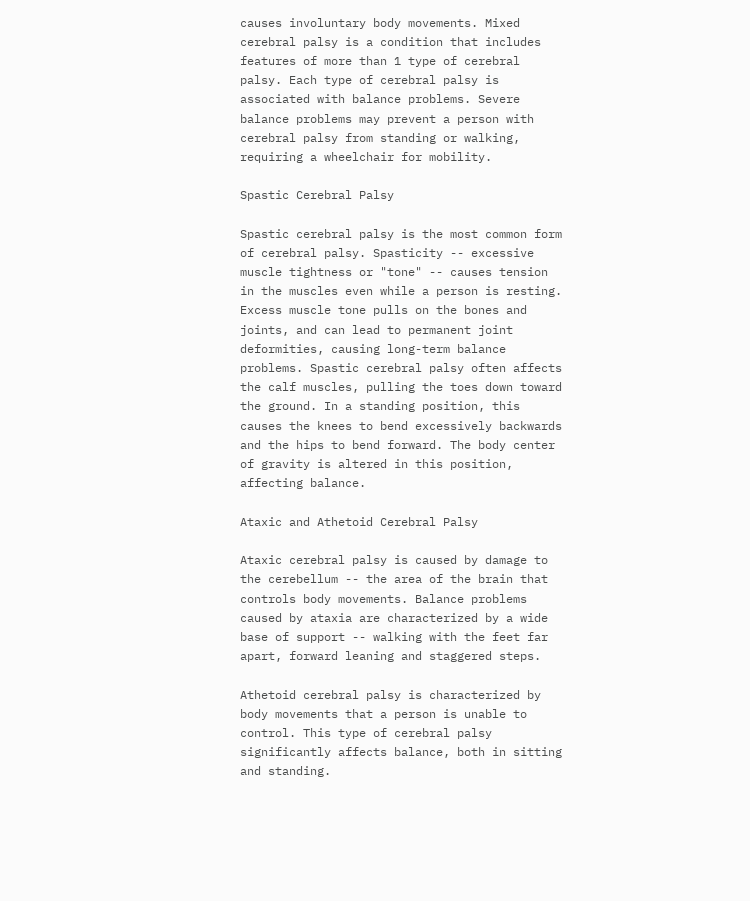causes involuntary body movements. Mixed cerebral palsy is a condition that includes features of more than 1 type of cerebral palsy. Each type of cerebral palsy is associated with balance problems. Severe balance problems may prevent a person with cerebral palsy from standing or walking, requiring a wheelchair for mobility.

Spastic Cerebral Palsy

Spastic cerebral palsy is the most common form of cerebral palsy. Spasticity -- excessive muscle tightness or "tone" -- causes tension in the muscles even while a person is resting. Excess muscle tone pulls on the bones and joints, and can lead to permanent joint deformities, causing long-term balance problems. Spastic cerebral palsy often affects the calf muscles, pulling the toes down toward the ground. In a standing position, this causes the knees to bend excessively backwards and the hips to bend forward. The body center of gravity is altered in this position, affecting balance.

Ataxic and Athetoid Cerebral Palsy

Ataxic cerebral palsy is caused by damage to the cerebellum -- the area of the brain that controls body movements. Balance problems caused by ataxia are characterized by a wide base of support -- walking with the feet far apart, forward leaning and staggered steps.

Athetoid cerebral palsy is characterized by body movements that a person is unable to control. This type of cerebral palsy significantly affects balance, both in sitting and standing.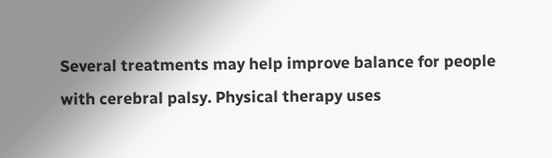Several treatments may help improve balance for people with cerebral palsy. Physical therapy uses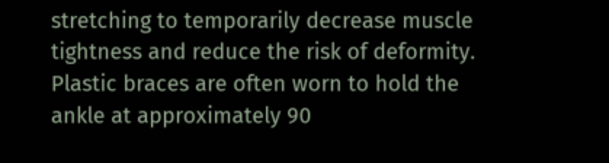stretching to temporarily decrease muscle tightness and reduce the risk of deformity. Plastic braces are often worn to hold the ankle at approximately 90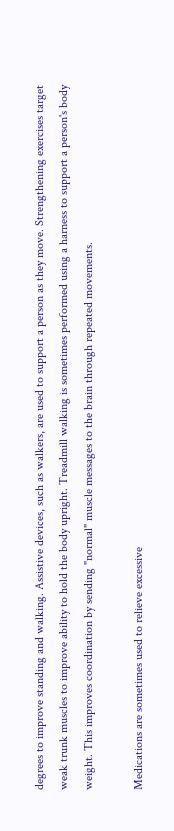degrees to improve standing and walking. Assistive devices, such as walkers, are used to support a person as they move. Strengthening exercises target weak trunk muscles to improve ability to hold the body upright. Treadmill walking is sometimes performed using a harness to support a person's body weight. This improves coordination by sending "normal" muscle messages to the brain through repeated movements.

Medications are sometimes used to relieve excessive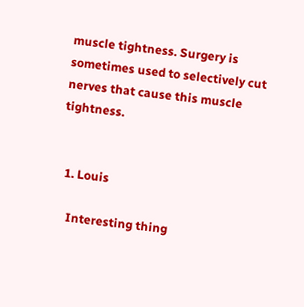muscle tightness. Surgery is sometimes used to selectively cut nerves that cause this muscle tightness.


  1. Louis

    Interesting thing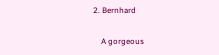2. Bernhard

    A gorgeous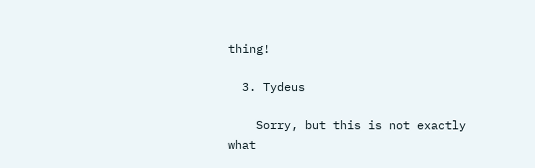thing!

  3. Tydeus

    Sorry, but this is not exactly what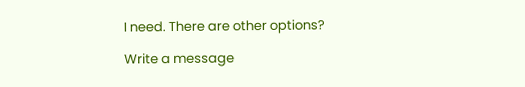I need. There are other options?

Write a message